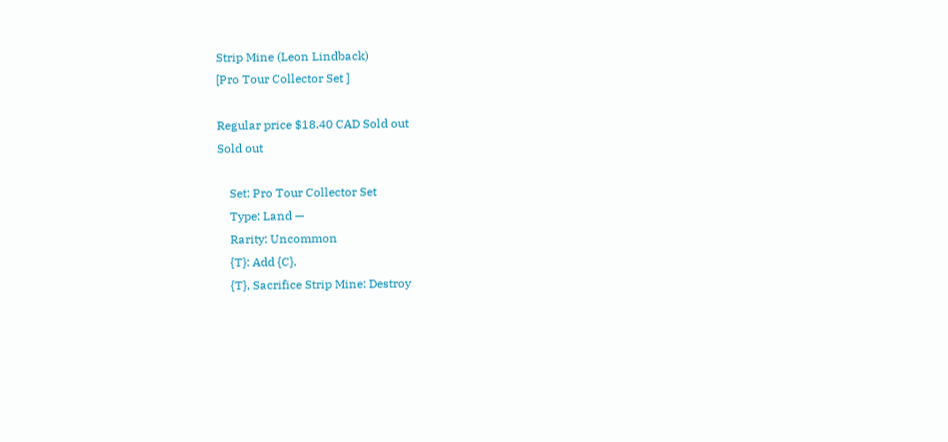Strip Mine (Leon Lindback)
[Pro Tour Collector Set ]

Regular price $18.40 CAD Sold out
Sold out

    Set: Pro Tour Collector Set
    Type: Land —
    Rarity: Uncommon
    {T}: Add {C}.
    {T}, Sacrifice Strip Mine: Destroy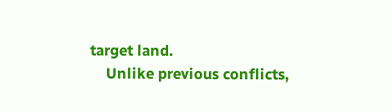target land.
    Unlike previous conflicts,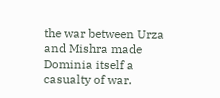the war between Urza and Mishra made Dominia itself a casualty of war.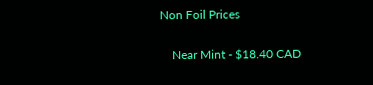Non Foil Prices

    Near Mint - $18.40 CAD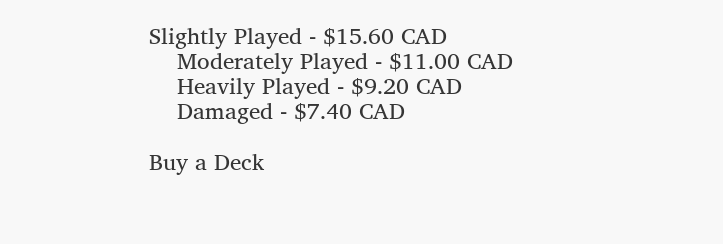Slightly Played - $15.60 CAD
    Moderately Played - $11.00 CAD
    Heavily Played - $9.20 CAD
    Damaged - $7.40 CAD

Buy a Deck